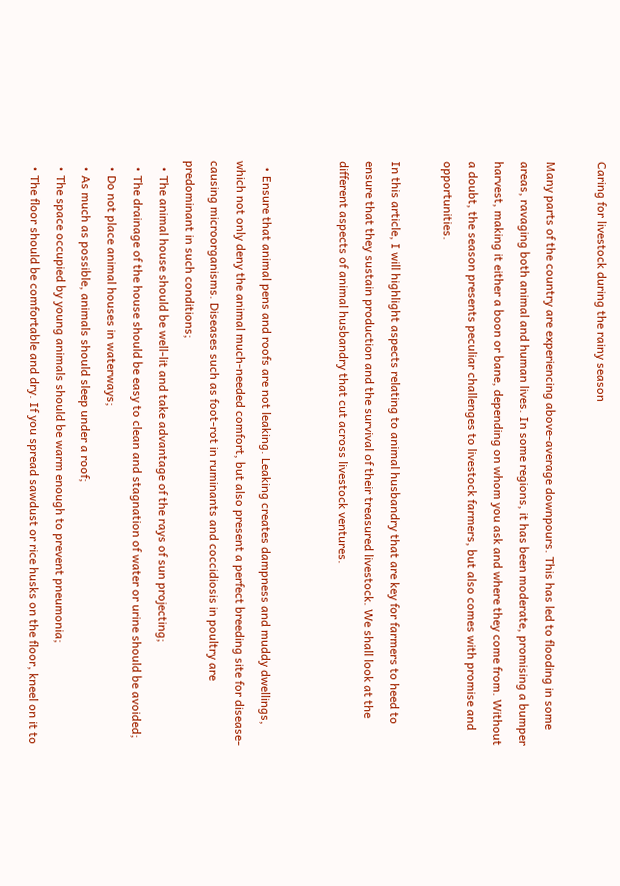Caring for livestock during the rainy season

Many parts of the country are experiencing above-average downpours. This has led to flooding in some areas, ravaging both animal and human lives. In some regions, it has been moderate, promising a bumper harvest, making it either a boon or bane, depending on whom you ask and where they come from. Without a doubt, the season presents peculiar challenges to livestock farmers, but also comes with promise and opportunities.

In this article, I will highlight aspects relating to animal husbandry that are key for farmers to heed to ensure that they sustain production and the survival of their treasured livestock. We shall look at the different aspects of animal husbandry that cut across livestock ventures.


  • Ensure that animal pens and roofs are not leaking. Leaking creates dampness and muddy dwellings, which not only deny the animal much-needed comfort, but also present a perfect breeding site for disease-causing microorganisms. Diseases such as foot-rot in ruminants and coccidiosis in poultry are predominant in such conditions;
  • The animal house should be well-lit and take advantage of the rays of sun projecting;
  • The drainage of the house should be easy to clean and stagnation of water or urine should be avoided;
  • Do not place animal houses in waterways;
  • As much as possible, animals should sleep under a roof;
  • The space occupied by young animals should be warm enough to prevent pneumonia;
  • The floor should be comfortable and dry. If you spread sawdust or rice husks on the floor, kneel on it to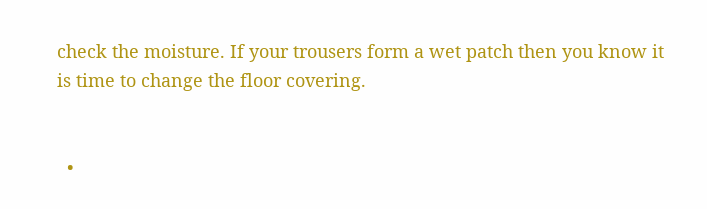check the moisture. If your trousers form a wet patch then you know it is time to change the floor covering.


  •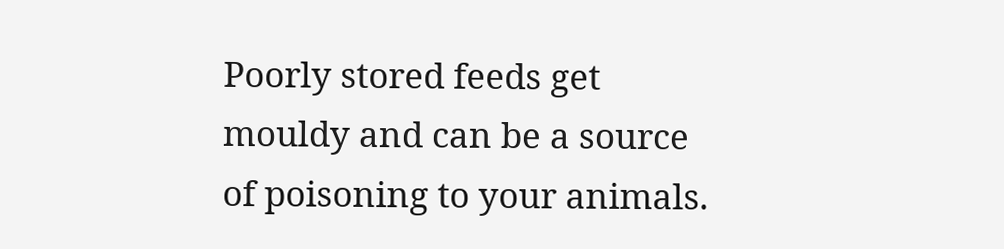Poorly stored feeds get mouldy and can be a source of poisoning to your animals.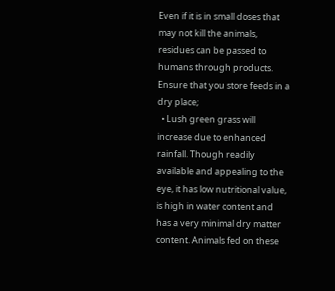Even if it is in small doses that may not kill the animals, residues can be passed to humans through products. Ensure that you store feeds in a dry place;
  • Lush green grass will increase due to enhanced rainfall. Though readily available and appealing to the eye, it has low nutritional value, is high in water content and has a very minimal dry matter content. Animals fed on these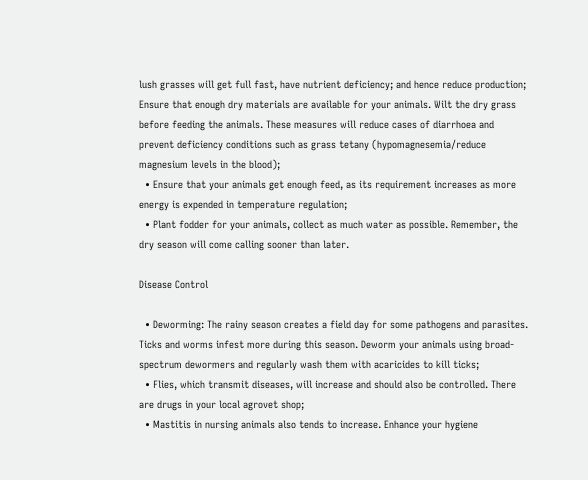lush grasses will get full fast, have nutrient deficiency; and hence reduce production; Ensure that enough dry materials are available for your animals. Wilt the dry grass before feeding the animals. These measures will reduce cases of diarrhoea and prevent deficiency conditions such as grass tetany (hypomagnesemia/reduce magnesium levels in the blood);
  • Ensure that your animals get enough feed, as its requirement increases as more energy is expended in temperature regulation;
  • Plant fodder for your animals, collect as much water as possible. Remember, the dry season will come calling sooner than later.

Disease Control

  • Deworming: The rainy season creates a field day for some pathogens and parasites. Ticks and worms infest more during this season. Deworm your animals using broad-spectrum dewormers and regularly wash them with acaricides to kill ticks;
  • Flies, which transmit diseases, will increase and should also be controlled. There are drugs in your local agrovet shop;
  • Mastitis in nursing animals also tends to increase. Enhance your hygiene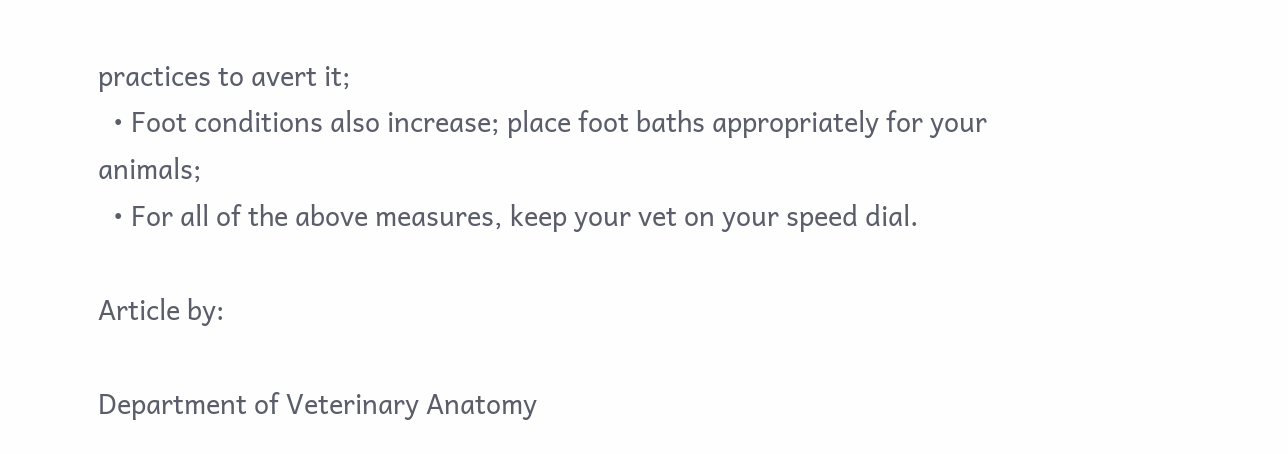practices to avert it;
  • Foot conditions also increase; place foot baths appropriately for your animals;
  • For all of the above measures, keep your vet on your speed dial.

Article by:

Department of Veterinary Anatomy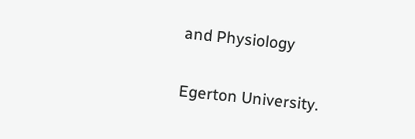and Physiology

Egerton University.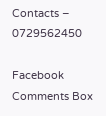Contacts – 0729562450

Facebook Comments Box